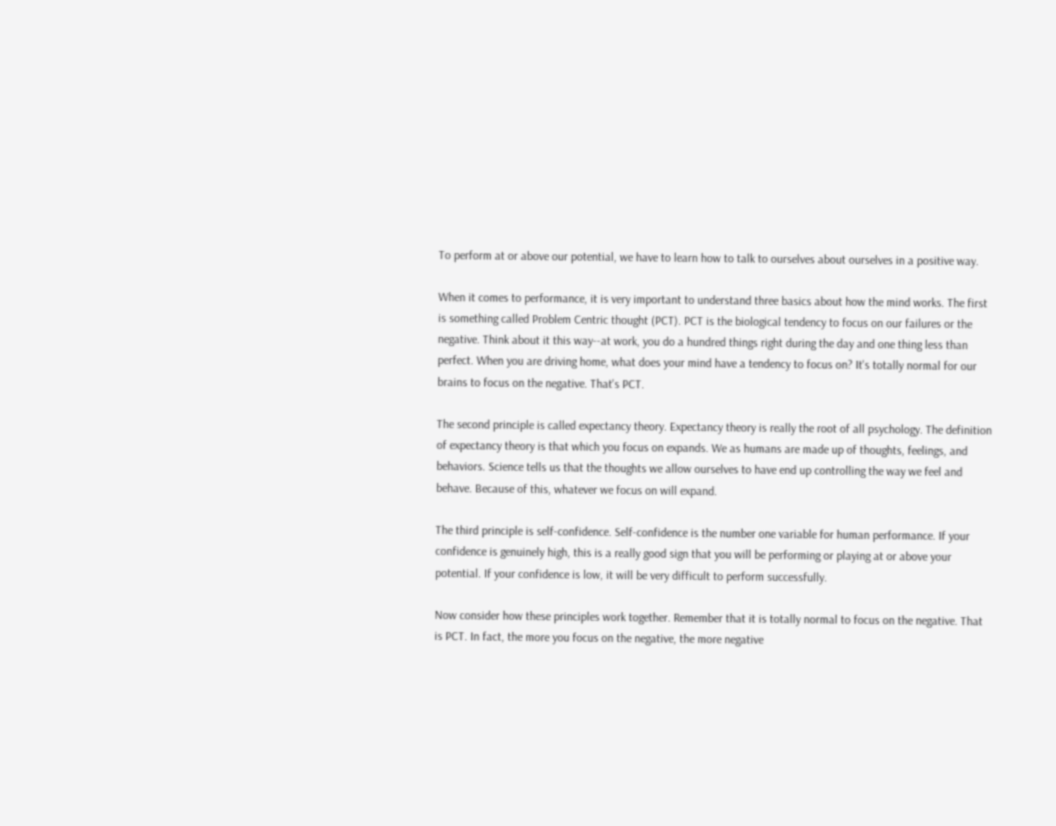To perform at or above our potential, we have to learn how to talk to ourselves about ourselves in a positive way.

When it comes to performance, it is very important to understand three basics about how the mind works. The first is something called Problem Centric thought (PCT). PCT is the biological tendency to focus on our failures or the negative. Think about it this way--at work, you do a hundred things right during the day and one thing less than perfect. When you are driving home, what does your mind have a tendency to focus on? It's totally normal for our brains to focus on the negative. That's PCT.

The second principle is called expectancy theory. Expectancy theory is really the root of all psychology. The definition of expectancy theory is that which you focus on expands. We as humans are made up of thoughts, feelings, and behaviors. Science tells us that the thoughts we allow ourselves to have end up controlling the way we feel and behave. Because of this, whatever we focus on will expand.

The third principle is self-confidence. Self-confidence is the number one variable for human performance. If your confidence is genuinely high, this is a really good sign that you will be performing or playing at or above your potential. If your confidence is low, it will be very difficult to perform successfully.

Now consider how these principles work together. Remember that it is totally normal to focus on the negative. That is PCT. In fact, the more you focus on the negative, the more negative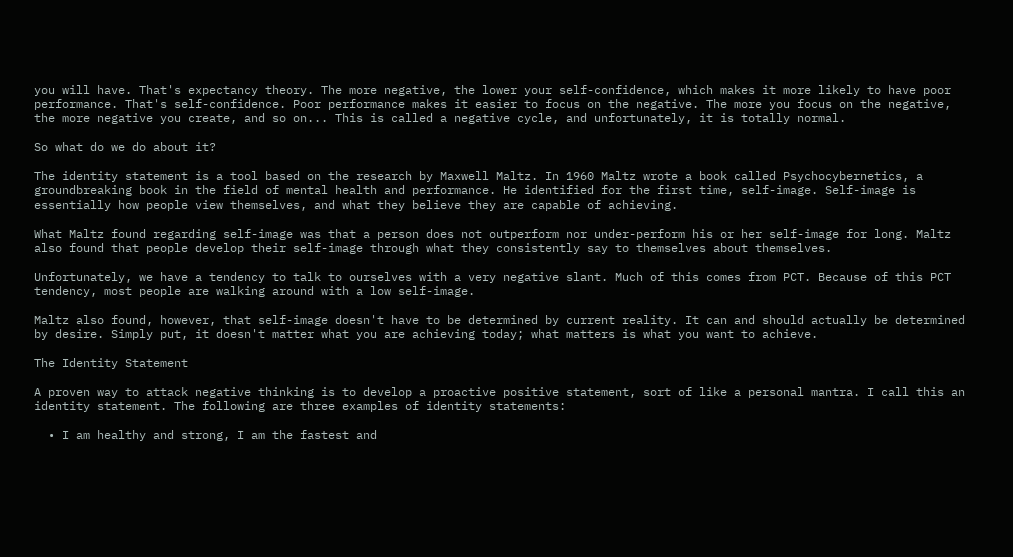you will have. That's expectancy theory. The more negative, the lower your self-confidence, which makes it more likely to have poor performance. That's self-confidence. Poor performance makes it easier to focus on the negative. The more you focus on the negative, the more negative you create, and so on... This is called a negative cycle, and unfortunately, it is totally normal.

So what do we do about it?

The identity statement is a tool based on the research by Maxwell Maltz. In 1960 Maltz wrote a book called Psychocybernetics, a groundbreaking book in the field of mental health and performance. He identified for the first time, self-image. Self-image is essentially how people view themselves, and what they believe they are capable of achieving.

What Maltz found regarding self-image was that a person does not outperform nor under-perform his or her self-image for long. Maltz also found that people develop their self-image through what they consistently say to themselves about themselves.

Unfortunately, we have a tendency to talk to ourselves with a very negative slant. Much of this comes from PCT. Because of this PCT tendency, most people are walking around with a low self-image.

Maltz also found, however, that self-image doesn't have to be determined by current reality. It can and should actually be determined by desire. Simply put, it doesn't matter what you are achieving today; what matters is what you want to achieve.

The Identity Statement

A proven way to attack negative thinking is to develop a proactive positive statement, sort of like a personal mantra. I call this an identity statement. The following are three examples of identity statements:

  • I am healthy and strong, I am the fastest and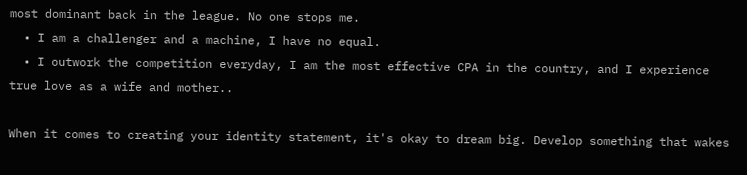most dominant back in the league. No one stops me.
  • I am a challenger and a machine, I have no equal.
  • I outwork the competition everyday, I am the most effective CPA in the country, and I experience true love as a wife and mother..

When it comes to creating your identity statement, it's okay to dream big. Develop something that wakes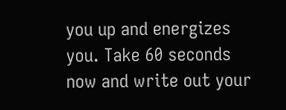you up and energizes you. Take 60 seconds now and write out your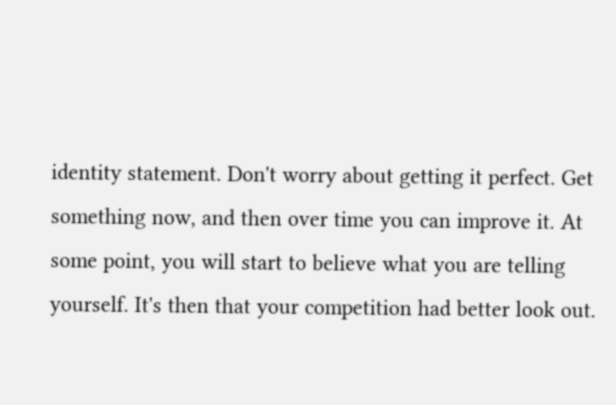identity statement. Don't worry about getting it perfect. Get something now, and then over time you can improve it. At some point, you will start to believe what you are telling yourself. It's then that your competition had better look out.